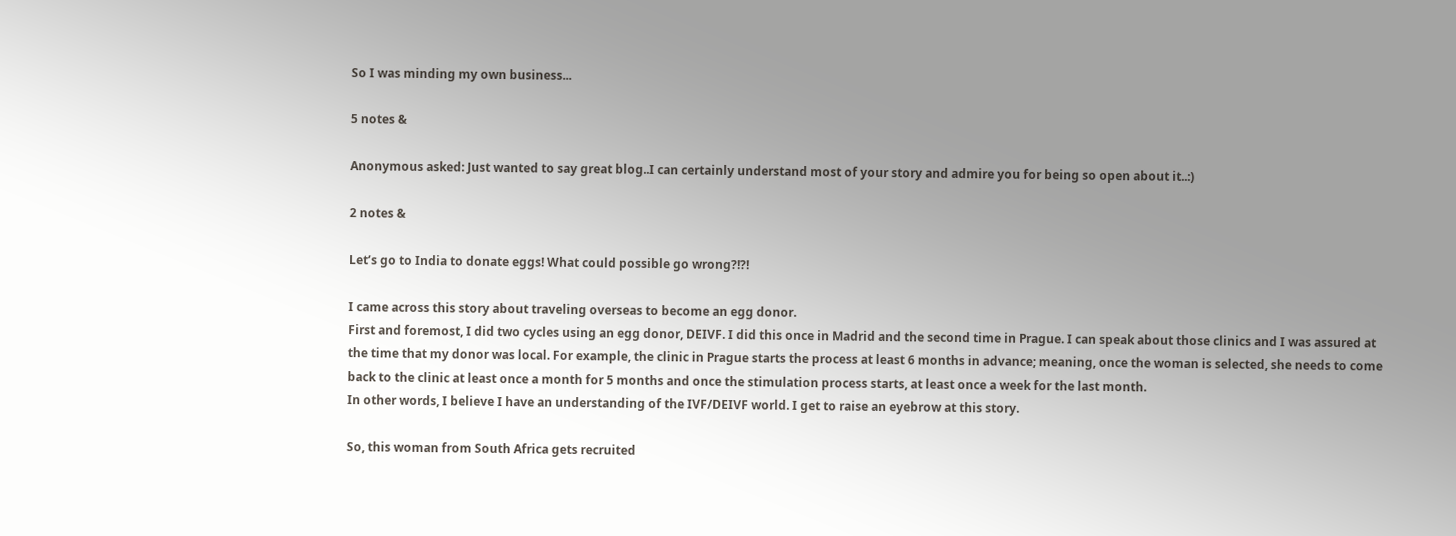So I was minding my own business...

5 notes &

Anonymous asked: Just wanted to say great blog..I can certainly understand most of your story and admire you for being so open about it..:)

2 notes &

Let’s go to India to donate eggs! What could possible go wrong?!?!

I came across this story about traveling overseas to become an egg donor.
First and foremost, I did two cycles using an egg donor, DEIVF. I did this once in Madrid and the second time in Prague. I can speak about those clinics and I was assured at the time that my donor was local. For example, the clinic in Prague starts the process at least 6 months in advance; meaning, once the woman is selected, she needs to come back to the clinic at least once a month for 5 months and once the stimulation process starts, at least once a week for the last month.
In other words, I believe I have an understanding of the IVF/DEIVF world. I get to raise an eyebrow at this story.

So, this woman from South Africa gets recruited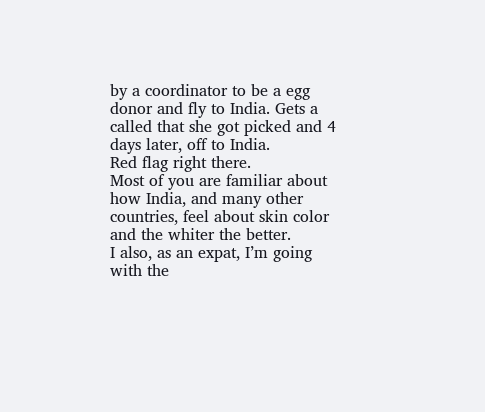by a coordinator to be a egg donor and fly to India. Gets a called that she got picked and 4 days later, off to India.
Red flag right there.
Most of you are familiar about how India, and many other countries, feel about skin color and the whiter the better.
I also, as an expat, I’m going with the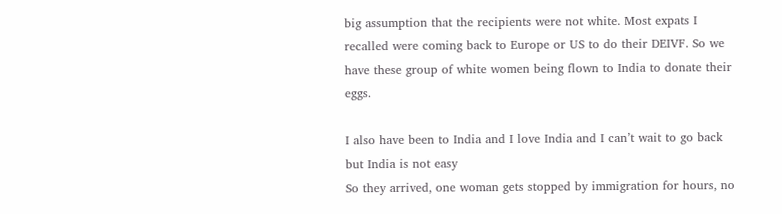big assumption that the recipients were not white. Most expats I recalled were coming back to Europe or US to do their DEIVF. So we have these group of white women being flown to India to donate their eggs.

I also have been to India and I love India and I can’t wait to go back but India is not easy
So they arrived, one woman gets stopped by immigration for hours, no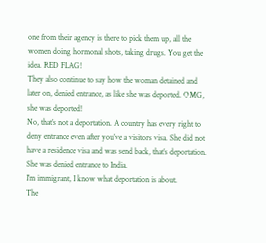one from their agency is there to pick them up, all the women doing hormonal shots, taking drugs. You get the idea. RED FLAG!
They also continue to say how the woman detained and later on, denied entrance, as like she was deported. OMG, she was deported!
No, that’s not a deportation. A country has every right to deny entrance even after you’ve a visitors visa. She did not have a residence visa and was send back, that’s deportation. She was denied entrance to India.
I’m immigrant, I know what deportation is about.
The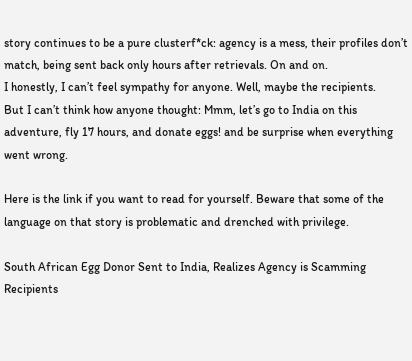story continues to be a pure clusterf*ck: agency is a mess, their profiles don’t match, being sent back only hours after retrievals. On and on.
I honestly, I can’t feel sympathy for anyone. Well, maybe the recipients.
But I can’t think how anyone thought: Mmm, let’s go to India on this adventure, fly 17 hours, and donate eggs! and be surprise when everything went wrong.

Here is the link if you want to read for yourself. Beware that some of the language on that story is problematic and drenched with privilege.

South African Egg Donor Sent to India, Realizes Agency is Scamming Recipients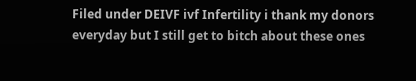Filed under DEIVF ivf Infertility i thank my donors everyday but I still get to bitch about these ones